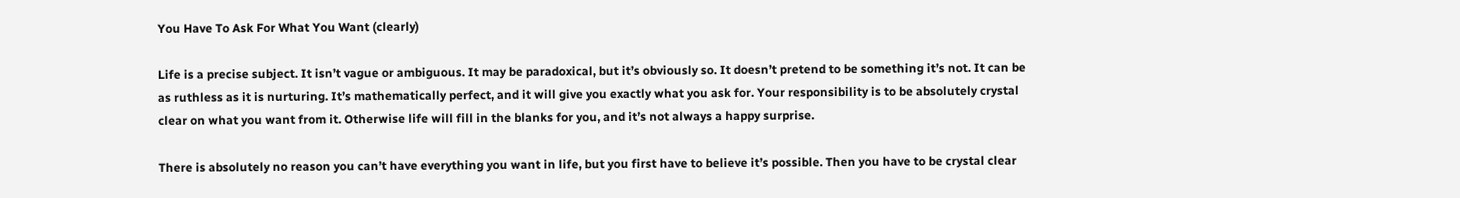You Have To Ask For What You Want (clearly)

Life is a precise subject. It isn’t vague or ambiguous. It may be paradoxical, but it’s obviously so. It doesn’t pretend to be something it’s not. It can be as ruthless as it is nurturing. It’s mathematically perfect, and it will give you exactly what you ask for. Your responsibility is to be absolutely crystal clear on what you want from it. Otherwise life will fill in the blanks for you, and it’s not always a happy surprise.

There is absolutely no reason you can’t have everything you want in life, but you first have to believe it’s possible. Then you have to be crystal clear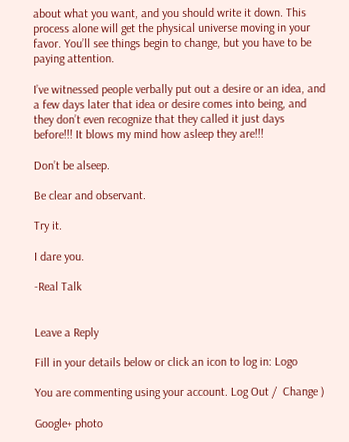about what you want, and you should write it down. This process alone will get the physical universe moving in your favor. You’ll see things begin to change, but you have to be paying attention.

I’ve witnessed people verbally put out a desire or an idea, and a few days later that idea or desire comes into being, and they don’t even recognize that they called it just days before!!! It blows my mind how asleep they are!!!

Don’t be alseep.

Be clear and observant.

Try it.

I dare you.

-Real Talk


Leave a Reply

Fill in your details below or click an icon to log in: Logo

You are commenting using your account. Log Out /  Change )

Google+ photo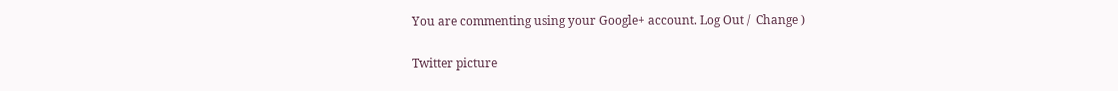You are commenting using your Google+ account. Log Out /  Change )

Twitter picture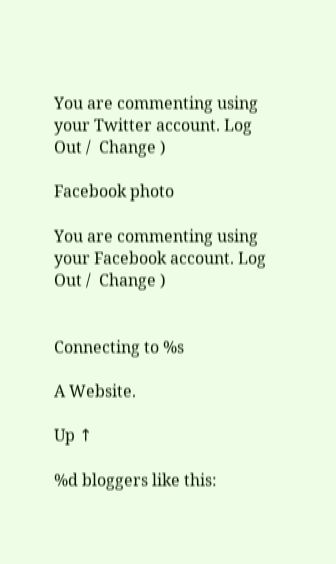You are commenting using your Twitter account. Log Out /  Change )

Facebook photo

You are commenting using your Facebook account. Log Out /  Change )


Connecting to %s

A Website.

Up ↑

%d bloggers like this: